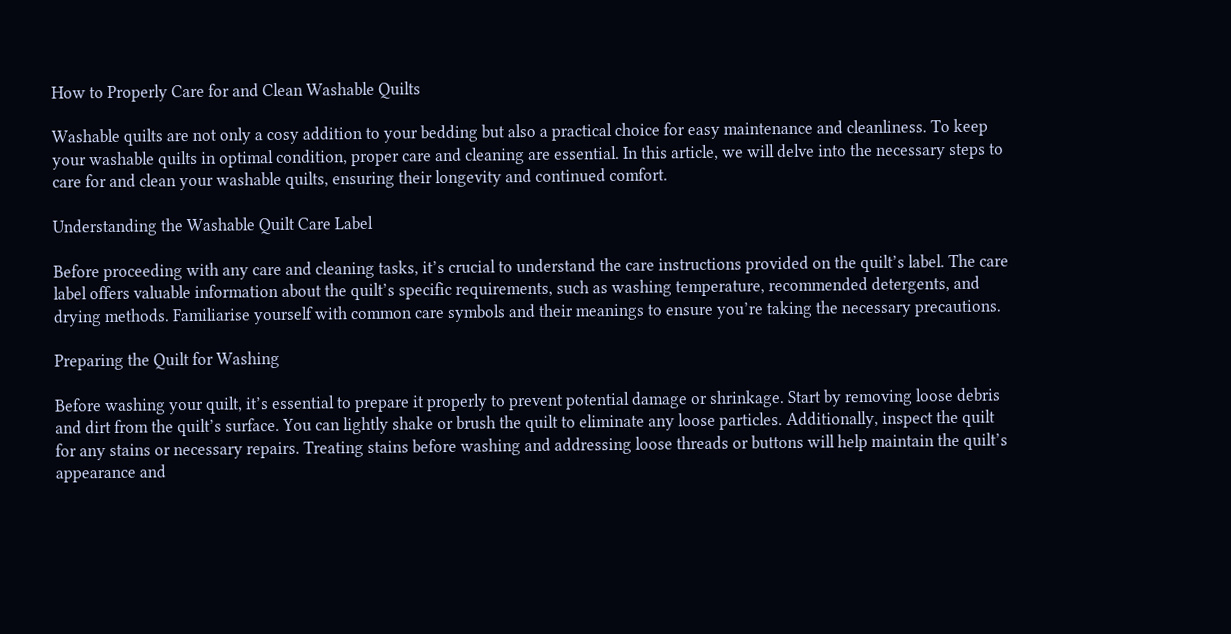How to Properly Care for and Clean Washable Quilts

Washable quilts are not only a cosy addition to your bedding but also a practical choice for easy maintenance and cleanliness. To keep your washable quilts in optimal condition, proper care and cleaning are essential. In this article, we will delve into the necessary steps to care for and clean your washable quilts, ensuring their longevity and continued comfort.

Understanding the Washable Quilt Care Label

Before proceeding with any care and cleaning tasks, it’s crucial to understand the care instructions provided on the quilt’s label. The care label offers valuable information about the quilt’s specific requirements, such as washing temperature, recommended detergents, and drying methods. Familiarise yourself with common care symbols and their meanings to ensure you’re taking the necessary precautions.

Preparing the Quilt for Washing

Before washing your quilt, it’s essential to prepare it properly to prevent potential damage or shrinkage. Start by removing loose debris and dirt from the quilt’s surface. You can lightly shake or brush the quilt to eliminate any loose particles. Additionally, inspect the quilt for any stains or necessary repairs. Treating stains before washing and addressing loose threads or buttons will help maintain the quilt’s appearance and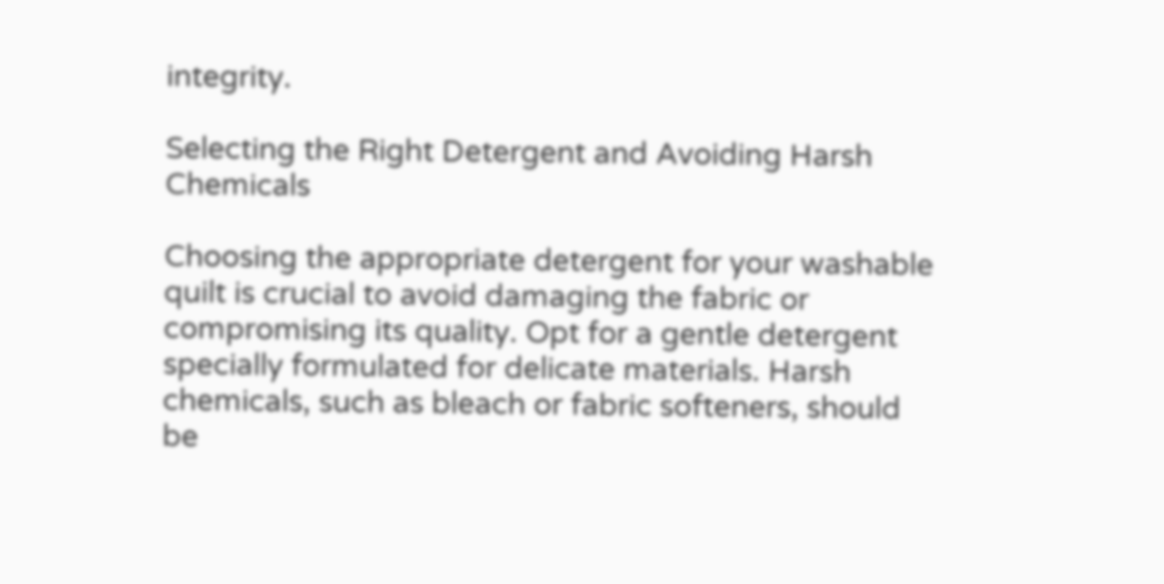integrity.

Selecting the Right Detergent and Avoiding Harsh Chemicals

Choosing the appropriate detergent for your washable quilt is crucial to avoid damaging the fabric or compromising its quality. Opt for a gentle detergent specially formulated for delicate materials. Harsh chemicals, such as bleach or fabric softeners, should be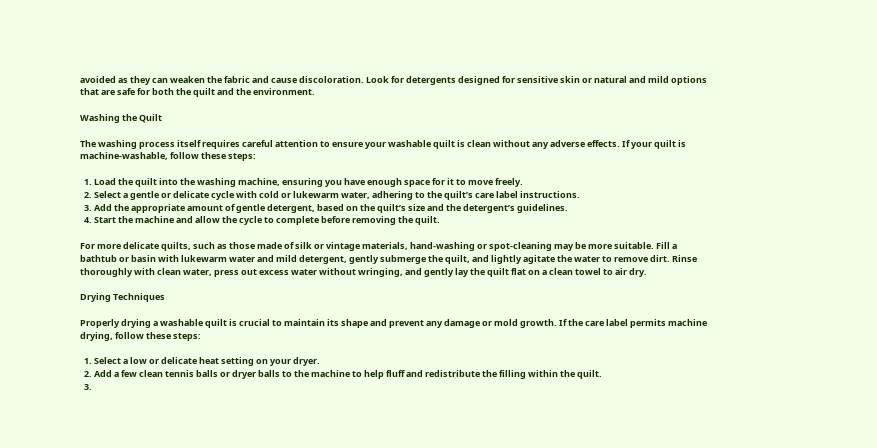avoided as they can weaken the fabric and cause discoloration. Look for detergents designed for sensitive skin or natural and mild options that are safe for both the quilt and the environment.

Washing the Quilt

The washing process itself requires careful attention to ensure your washable quilt is clean without any adverse effects. If your quilt is machine-washable, follow these steps:

  1. Load the quilt into the washing machine, ensuring you have enough space for it to move freely.
  2. Select a gentle or delicate cycle with cold or lukewarm water, adhering to the quilt’s care label instructions.
  3. Add the appropriate amount of gentle detergent, based on the quilt’s size and the detergent’s guidelines.
  4. Start the machine and allow the cycle to complete before removing the quilt.

For more delicate quilts, such as those made of silk or vintage materials, hand-washing or spot-cleaning may be more suitable. Fill a bathtub or basin with lukewarm water and mild detergent, gently submerge the quilt, and lightly agitate the water to remove dirt. Rinse thoroughly with clean water, press out excess water without wringing, and gently lay the quilt flat on a clean towel to air dry.

Drying Techniques

Properly drying a washable quilt is crucial to maintain its shape and prevent any damage or mold growth. If the care label permits machine drying, follow these steps:

  1. Select a low or delicate heat setting on your dryer.
  2. Add a few clean tennis balls or dryer balls to the machine to help fluff and redistribute the filling within the quilt.
  3.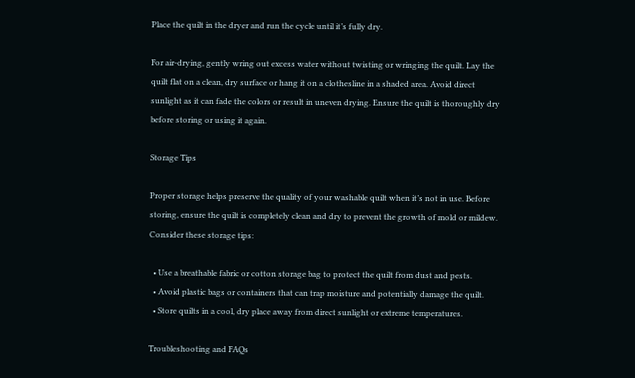Place the quilt in the dryer and run the cycle until it’s fully dry.

For air-drying, gently wring out excess water without twisting or wringing the quilt. Lay the quilt flat on a clean, dry surface or hang it on a clothesline in a shaded area. Avoid direct sunlight as it can fade the colors or result in uneven drying. Ensure the quilt is thoroughly dry before storing or using it again.

Storage Tips

Proper storage helps preserve the quality of your washable quilt when it’s not in use. Before storing, ensure the quilt is completely clean and dry to prevent the growth of mold or mildew. Consider these storage tips:

  • Use a breathable fabric or cotton storage bag to protect the quilt from dust and pests.
  • Avoid plastic bags or containers that can trap moisture and potentially damage the quilt.
  • Store quilts in a cool, dry place away from direct sunlight or extreme temperatures.

Troubleshooting and FAQs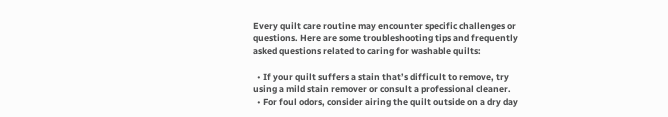Every quilt care routine may encounter specific challenges or questions. Here are some troubleshooting tips and frequently asked questions related to caring for washable quilts:

  • If your quilt suffers a stain that’s difficult to remove, try using a mild stain remover or consult a professional cleaner.
  • For foul odors, consider airing the quilt outside on a dry day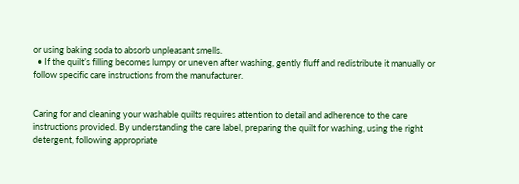or using baking soda to absorb unpleasant smells.
  • If the quilt’s filling becomes lumpy or uneven after washing, gently fluff and redistribute it manually or follow specific care instructions from the manufacturer.


Caring for and cleaning your washable quilts requires attention to detail and adherence to the care instructions provided. By understanding the care label, preparing the quilt for washing, using the right detergent, following appropriate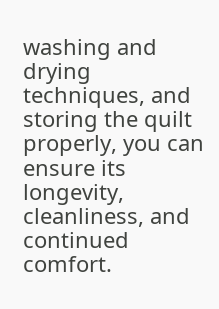washing and drying techniques, and storing the quilt properly, you can ensure its longevity, cleanliness, and continued comfort.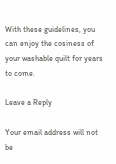With these guidelines, you can enjoy the cosiness of your washable quilt for years to come.

Leave a Reply

Your email address will not be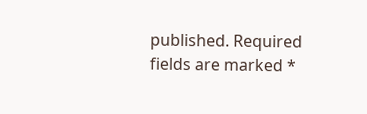published. Required fields are marked *